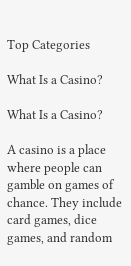Top Categories

What Is a Casino?

What Is a Casino?

A casino is a place where people can gamble on games of chance. They include card games, dice games, and random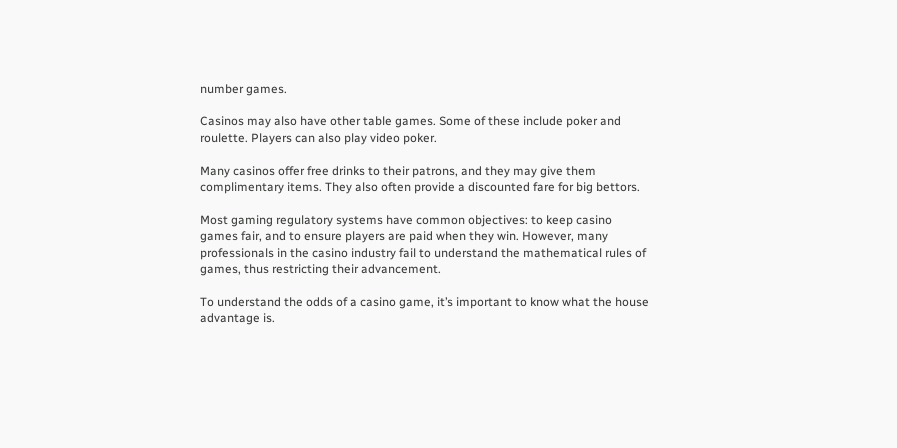number games.

Casinos may also have other table games. Some of these include poker and roulette. Players can also play video poker.

Many casinos offer free drinks to their patrons, and they may give them complimentary items. They also often provide a discounted fare for big bettors.

Most gaming regulatory systems have common objectives: to keep casino games fair, and to ensure players are paid when they win. However, many professionals in the casino industry fail to understand the mathematical rules of games, thus restricting their advancement.

To understand the odds of a casino game, it’s important to know what the house advantage is.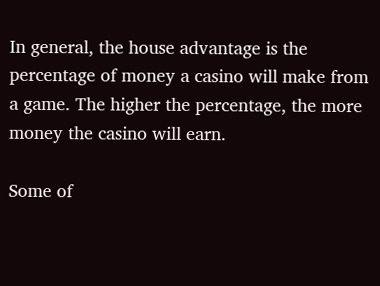In general, the house advantage is the percentage of money a casino will make from a game. The higher the percentage, the more money the casino will earn.

Some of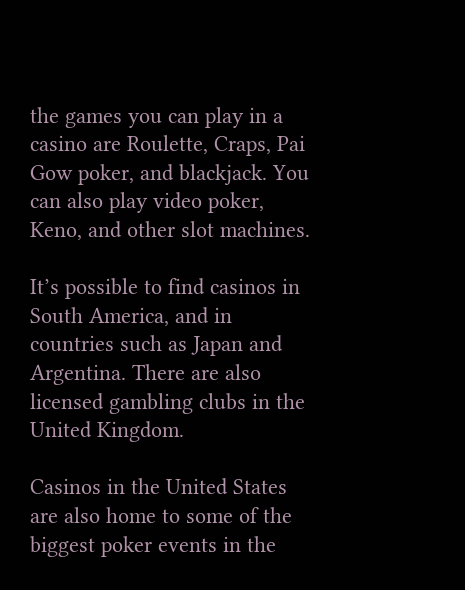the games you can play in a casino are Roulette, Craps, Pai Gow poker, and blackjack. You can also play video poker, Keno, and other slot machines.

It’s possible to find casinos in South America, and in countries such as Japan and Argentina. There are also licensed gambling clubs in the United Kingdom.

Casinos in the United States are also home to some of the biggest poker events in the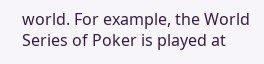world. For example, the World Series of Poker is played at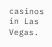casinos in Las Vegas.